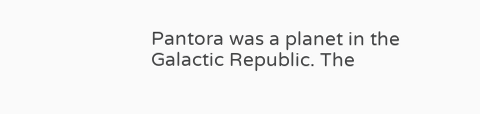Pantora was a planet in the Galactic Republic. The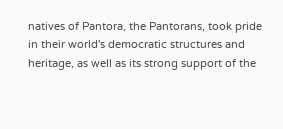natives of Pantora, the Pantorans, took pride in their world's democratic structures and heritage, as well as its strong support of the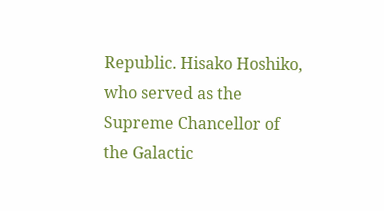Republic. Hisako Hoshiko, who served as the Supreme Chancellor of the Galactic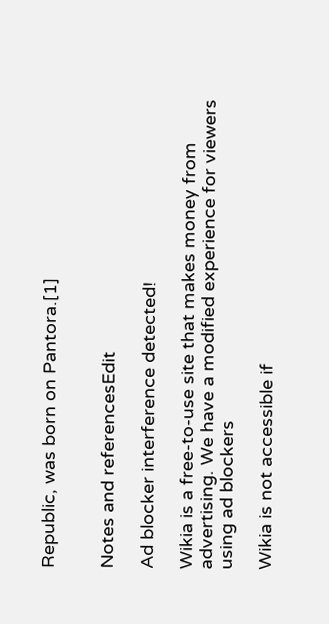Republic, was born on Pantora.[1]


Notes and referencesEdit

Ad blocker interference detected!

Wikia is a free-to-use site that makes money from advertising. We have a modified experience for viewers using ad blockers

Wikia is not accessible if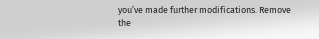you’ve made further modifications. Remove the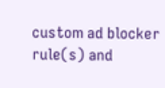custom ad blocker rule(s) and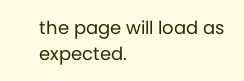the page will load as expected.